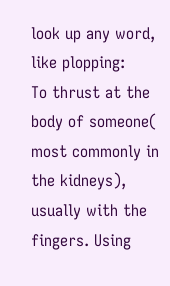look up any word, like plopping:
To thrust at the body of someone( most commonly in the kidneys), usually with the fingers. Using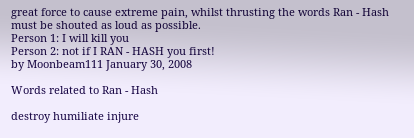great force to cause extreme pain, whilst thrusting the words Ran - Hash must be shouted as loud as possible.
Person 1: I will kill you
Person 2: not if I RAN - HASH you first!
by Moonbeam111 January 30, 2008

Words related to Ran - Hash

destroy humiliate injure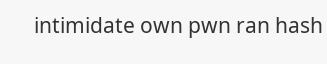intimidate own pwn ran hash